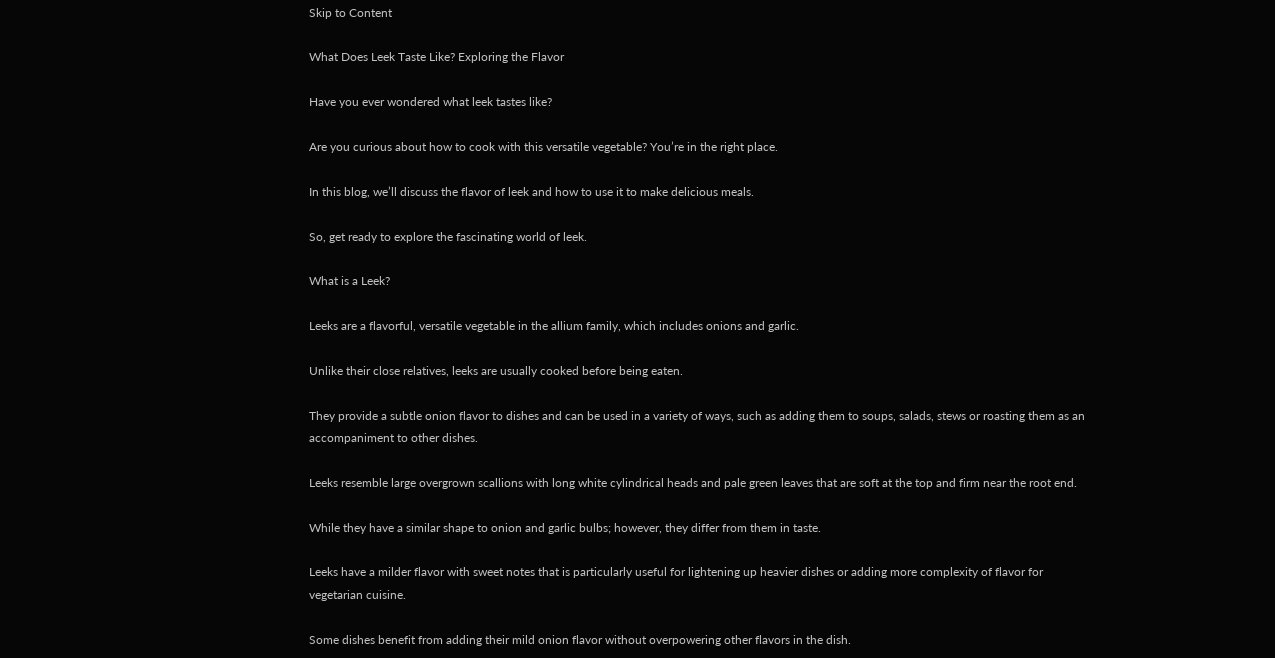Skip to Content

What Does Leek Taste Like? Exploring the Flavor

Have you ever wondered what leek tastes like?

Are you curious about how to cook with this versatile vegetable? You’re in the right place.

In this blog, we’ll discuss the flavor of leek and how to use it to make delicious meals.

So, get ready to explore the fascinating world of leek.

What is a Leek?

Leeks are a flavorful, versatile vegetable in the allium family, which includes onions and garlic.

Unlike their close relatives, leeks are usually cooked before being eaten.

They provide a subtle onion flavor to dishes and can be used in a variety of ways, such as adding them to soups, salads, stews or roasting them as an accompaniment to other dishes.

Leeks resemble large overgrown scallions with long white cylindrical heads and pale green leaves that are soft at the top and firm near the root end.

While they have a similar shape to onion and garlic bulbs; however, they differ from them in taste.

Leeks have a milder flavor with sweet notes that is particularly useful for lightening up heavier dishes or adding more complexity of flavor for vegetarian cuisine.

Some dishes benefit from adding their mild onion flavor without overpowering other flavors in the dish.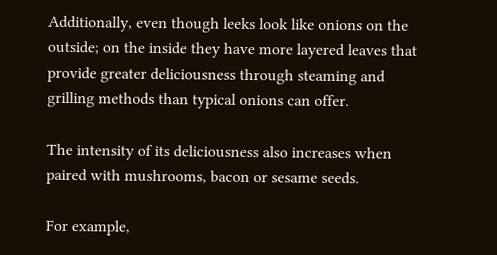Additionally, even though leeks look like onions on the outside; on the inside they have more layered leaves that provide greater deliciousness through steaming and grilling methods than typical onions can offer.

The intensity of its deliciousness also increases when paired with mushrooms, bacon or sesame seeds.

For example,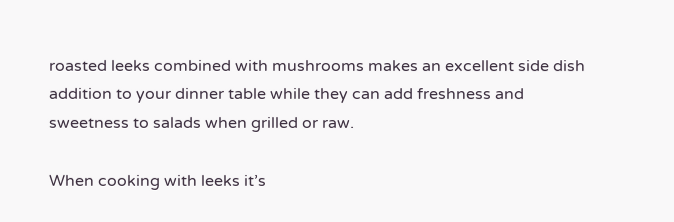roasted leeks combined with mushrooms makes an excellent side dish addition to your dinner table while they can add freshness and sweetness to salads when grilled or raw.

When cooking with leeks it’s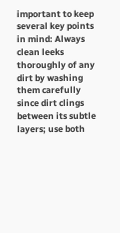important to keep several key points in mind: Always clean leeks thoroughly of any dirt by washing them carefully since dirt clings between its subtle layers; use both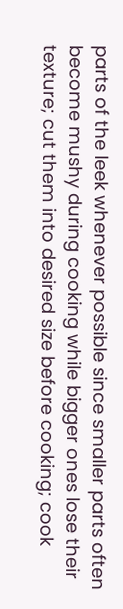parts of the leek whenever possible since smaller parts often become mushy during cooking while bigger ones lose their texture; cut them into desired size before cooking; cook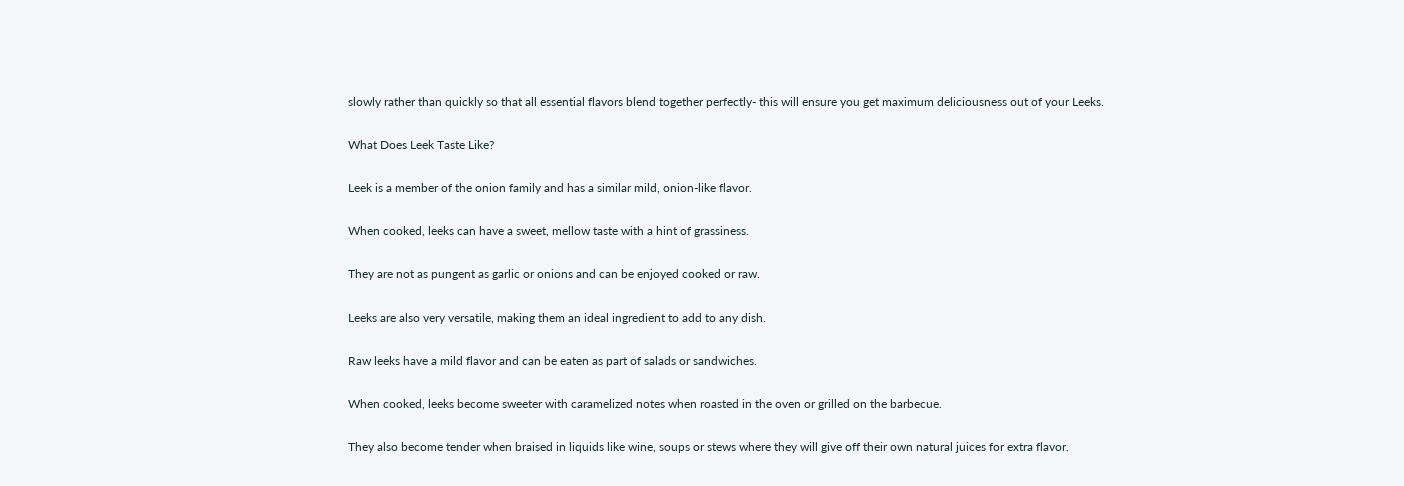slowly rather than quickly so that all essential flavors blend together perfectly- this will ensure you get maximum deliciousness out of your Leeks.

What Does Leek Taste Like?

Leek is a member of the onion family and has a similar mild, onion-like flavor.

When cooked, leeks can have a sweet, mellow taste with a hint of grassiness.

They are not as pungent as garlic or onions and can be enjoyed cooked or raw.

Leeks are also very versatile, making them an ideal ingredient to add to any dish.

Raw leeks have a mild flavor and can be eaten as part of salads or sandwiches.

When cooked, leeks become sweeter with caramelized notes when roasted in the oven or grilled on the barbecue.

They also become tender when braised in liquids like wine, soups or stews where they will give off their own natural juices for extra flavor.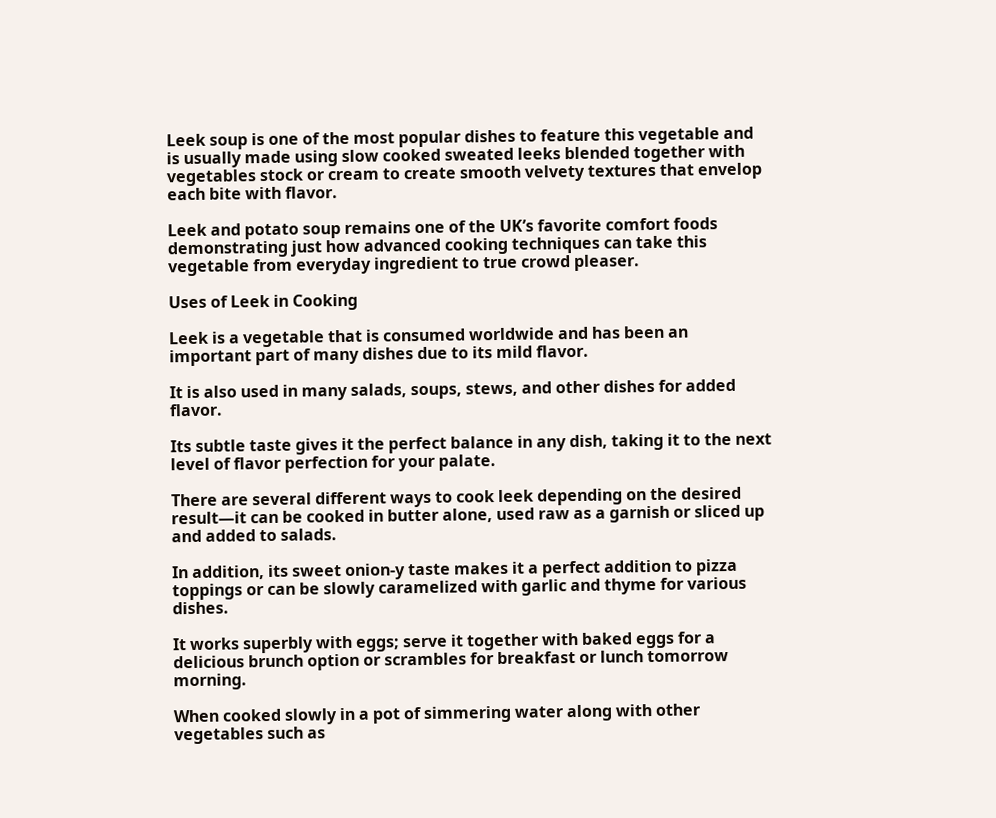Leek soup is one of the most popular dishes to feature this vegetable and is usually made using slow cooked sweated leeks blended together with vegetables stock or cream to create smooth velvety textures that envelop each bite with flavor.

Leek and potato soup remains one of the UK’s favorite comfort foods demonstrating just how advanced cooking techniques can take this vegetable from everyday ingredient to true crowd pleaser.

Uses of Leek in Cooking

Leek is a vegetable that is consumed worldwide and has been an important part of many dishes due to its mild flavor.

It is also used in many salads, soups, stews, and other dishes for added flavor.

Its subtle taste gives it the perfect balance in any dish, taking it to the next level of flavor perfection for your palate.

There are several different ways to cook leek depending on the desired result—it can be cooked in butter alone, used raw as a garnish or sliced up and added to salads.

In addition, its sweet onion-y taste makes it a perfect addition to pizza toppings or can be slowly caramelized with garlic and thyme for various dishes.

It works superbly with eggs; serve it together with baked eggs for a delicious brunch option or scrambles for breakfast or lunch tomorrow morning.

When cooked slowly in a pot of simmering water along with other vegetables such as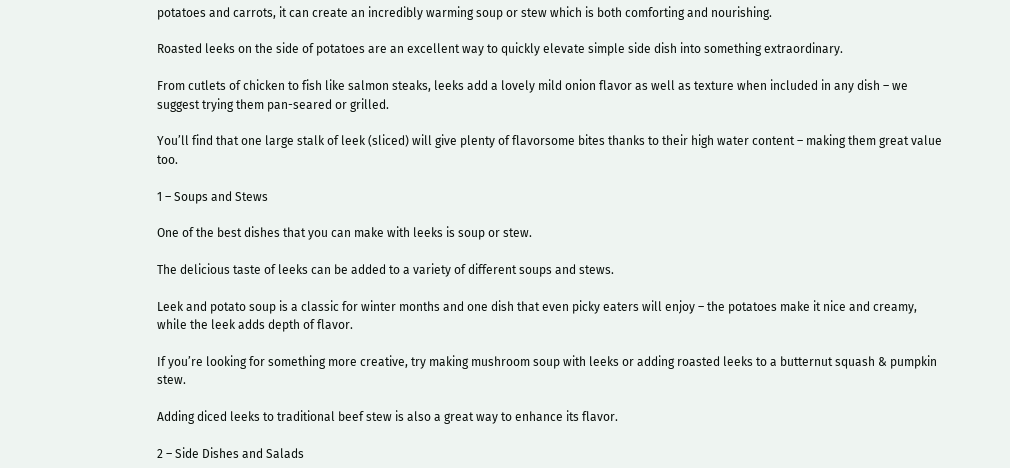potatoes and carrots, it can create an incredibly warming soup or stew which is both comforting and nourishing.

Roasted leeks on the side of potatoes are an excellent way to quickly elevate simple side dish into something extraordinary.

From cutlets of chicken to fish like salmon steaks, leeks add a lovely mild onion flavor as well as texture when included in any dish – we suggest trying them pan-seared or grilled.

You’ll find that one large stalk of leek (sliced) will give plenty of flavorsome bites thanks to their high water content – making them great value too.

1 – Soups and Stews

One of the best dishes that you can make with leeks is soup or stew.

The delicious taste of leeks can be added to a variety of different soups and stews.

Leek and potato soup is a classic for winter months and one dish that even picky eaters will enjoy – the potatoes make it nice and creamy, while the leek adds depth of flavor.

If you’re looking for something more creative, try making mushroom soup with leeks or adding roasted leeks to a butternut squash & pumpkin stew.

Adding diced leeks to traditional beef stew is also a great way to enhance its flavor.

2 – Side Dishes and Salads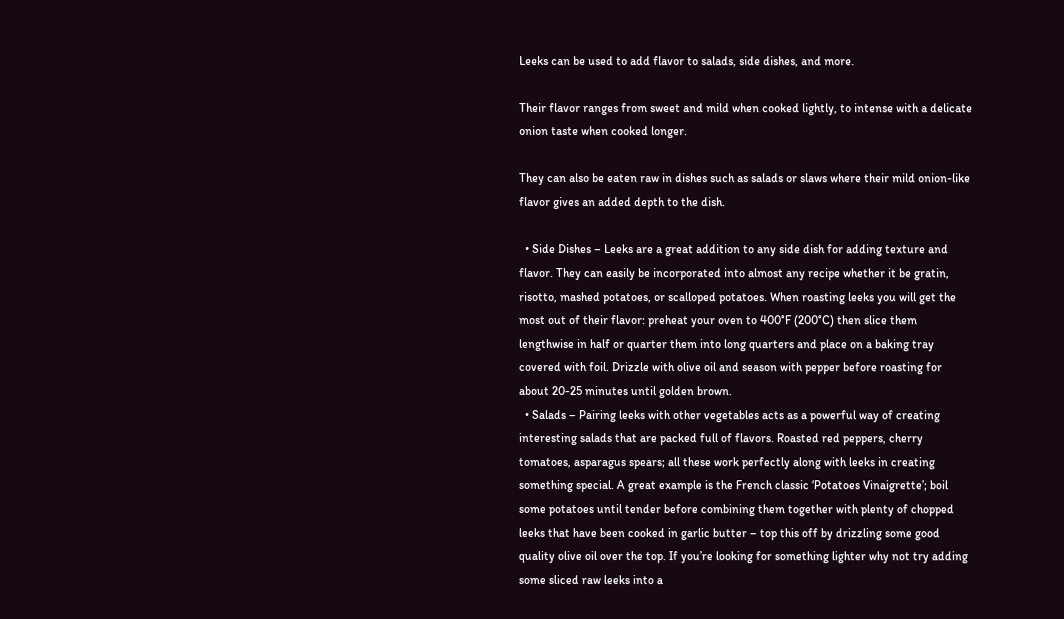Leeks can be used to add flavor to salads, side dishes, and more.

Their flavor ranges from sweet and mild when cooked lightly, to intense with a delicate onion taste when cooked longer.

They can also be eaten raw in dishes such as salads or slaws where their mild onion-like flavor gives an added depth to the dish.

  • Side Dishes – Leeks are a great addition to any side dish for adding texture and flavor. They can easily be incorporated into almost any recipe whether it be gratin, risotto, mashed potatoes, or scalloped potatoes. When roasting leeks you will get the most out of their flavor: preheat your oven to 400°F (200°C) then slice them lengthwise in half or quarter them into long quarters and place on a baking tray covered with foil. Drizzle with olive oil and season with pepper before roasting for about 20-25 minutes until golden brown.
  • Salads – Pairing leeks with other vegetables acts as a powerful way of creating interesting salads that are packed full of flavors. Roasted red peppers, cherry tomatoes, asparagus spears; all these work perfectly along with leeks in creating something special. A great example is the French classic ‘Potatoes Vinaigrette’; boil some potatoes until tender before combining them together with plenty of chopped leeks that have been cooked in garlic butter – top this off by drizzling some good quality olive oil over the top. If you’re looking for something lighter why not try adding some sliced raw leeks into a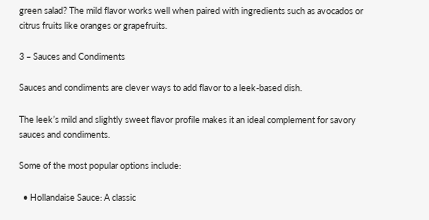green salad? The mild flavor works well when paired with ingredients such as avocados or citrus fruits like oranges or grapefruits.

3 – Sauces and Condiments

Sauces and condiments are clever ways to add flavor to a leek-based dish.

The leek’s mild and slightly sweet flavor profile makes it an ideal complement for savory sauces and condiments.

Some of the most popular options include:

  • Hollandaise Sauce: A classic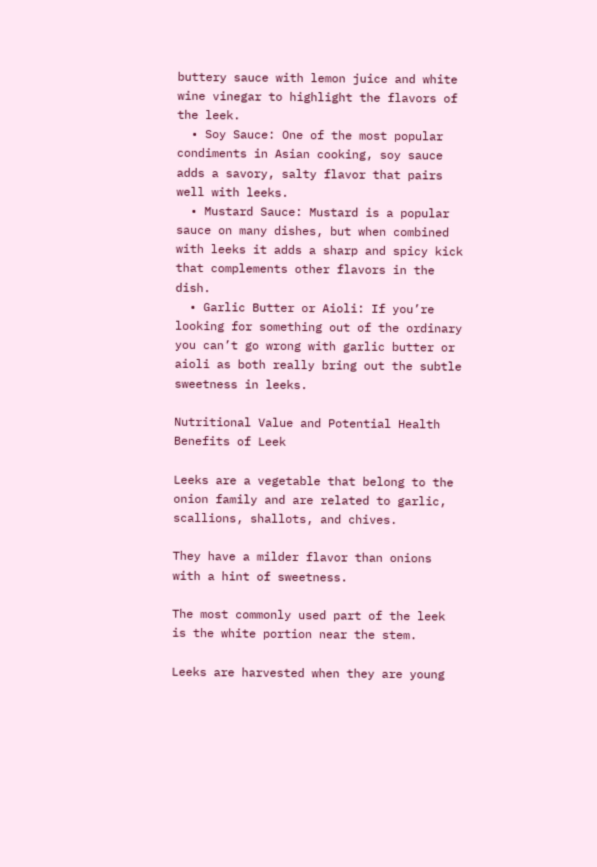buttery sauce with lemon juice and white wine vinegar to highlight the flavors of the leek.
  • Soy Sauce: One of the most popular condiments in Asian cooking, soy sauce adds a savory, salty flavor that pairs well with leeks.
  • Mustard Sauce: Mustard is a popular sauce on many dishes, but when combined with leeks it adds a sharp and spicy kick that complements other flavors in the dish.
  • Garlic Butter or Aioli: If you’re looking for something out of the ordinary you can’t go wrong with garlic butter or aioli as both really bring out the subtle sweetness in leeks.

Nutritional Value and Potential Health Benefits of Leek

Leeks are a vegetable that belong to the onion family and are related to garlic, scallions, shallots, and chives.

They have a milder flavor than onions with a hint of sweetness.

The most commonly used part of the leek is the white portion near the stem.

Leeks are harvested when they are young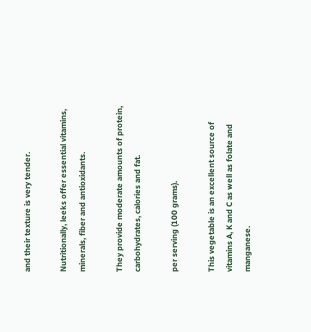and their texture is very tender.

Nutritionally, leeks offer essential vitamins, minerals, fiber and antioxidants.

They provide moderate amounts of protein, carbohydrates, calories and fat.

per serving (100 grams).

This vegetable is an excellent source of vitamins A, K and C as well as folate and manganese.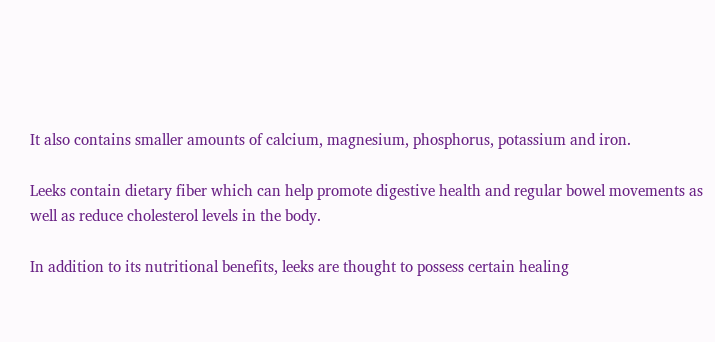It also contains smaller amounts of calcium, magnesium, phosphorus, potassium and iron.

Leeks contain dietary fiber which can help promote digestive health and regular bowel movements as well as reduce cholesterol levels in the body.

In addition to its nutritional benefits, leeks are thought to possess certain healing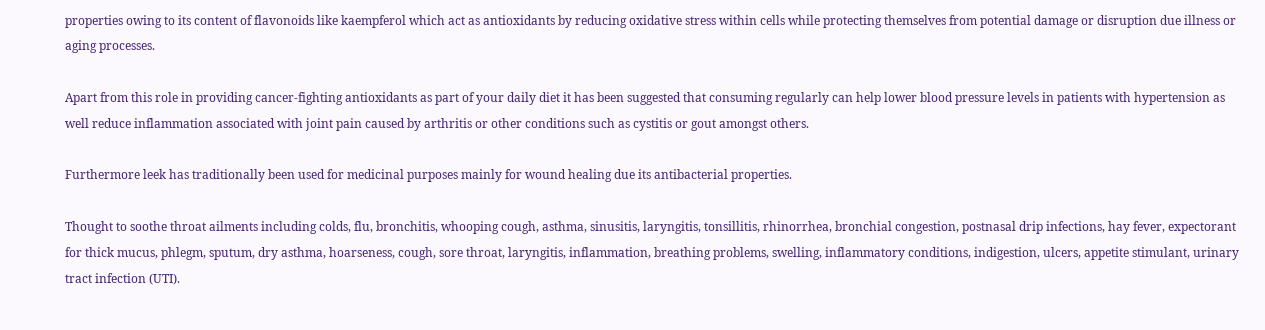properties owing to its content of flavonoids like kaempferol which act as antioxidants by reducing oxidative stress within cells while protecting themselves from potential damage or disruption due illness or aging processes.

Apart from this role in providing cancer-fighting antioxidants as part of your daily diet it has been suggested that consuming regularly can help lower blood pressure levels in patients with hypertension as well reduce inflammation associated with joint pain caused by arthritis or other conditions such as cystitis or gout amongst others.

Furthermore leek has traditionally been used for medicinal purposes mainly for wound healing due its antibacterial properties.

Thought to soothe throat ailments including colds, flu, bronchitis, whooping cough, asthma, sinusitis, laryngitis, tonsillitis, rhinorrhea, bronchial congestion, postnasal drip infections, hay fever, expectorant for thick mucus, phlegm, sputum, dry asthma, hoarseness, cough, sore throat, laryngitis, inflammation, breathing problems, swelling, inflammatory conditions, indigestion, ulcers, appetite stimulant, urinary tract infection (UTI).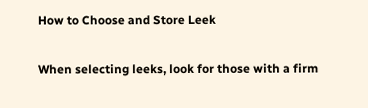How to Choose and Store Leek

When selecting leeks, look for those with a firm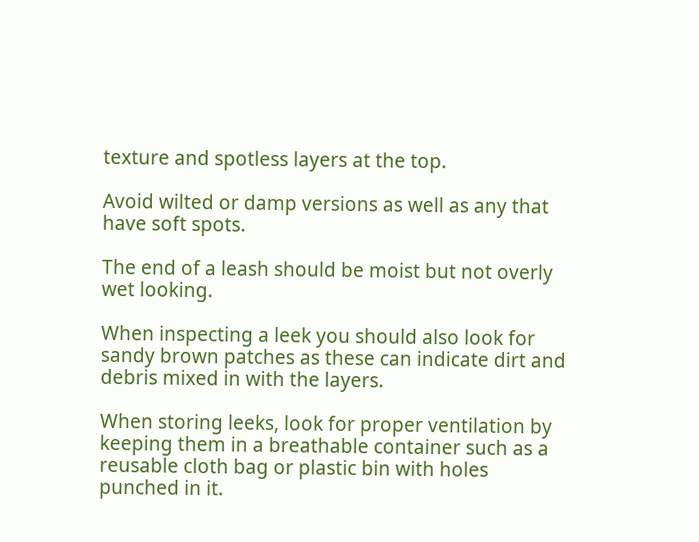texture and spotless layers at the top.

Avoid wilted or damp versions as well as any that have soft spots.

The end of a leash should be moist but not overly wet looking.

When inspecting a leek you should also look for sandy brown patches as these can indicate dirt and debris mixed in with the layers.

When storing leeks, look for proper ventilation by keeping them in a breathable container such as a reusable cloth bag or plastic bin with holes punched in it.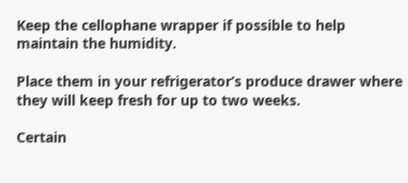Keep the cellophane wrapper if possible to help maintain the humidity.

Place them in your refrigerator’s produce drawer where they will keep fresh for up to two weeks.

Certain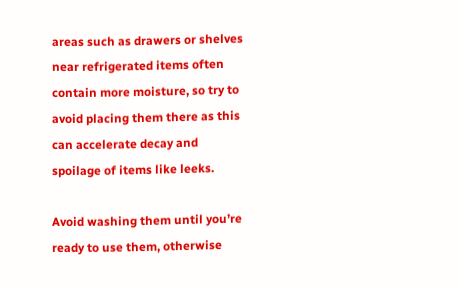areas such as drawers or shelves near refrigerated items often contain more moisture, so try to avoid placing them there as this can accelerate decay and spoilage of items like leeks.

Avoid washing them until you’re ready to use them, otherwise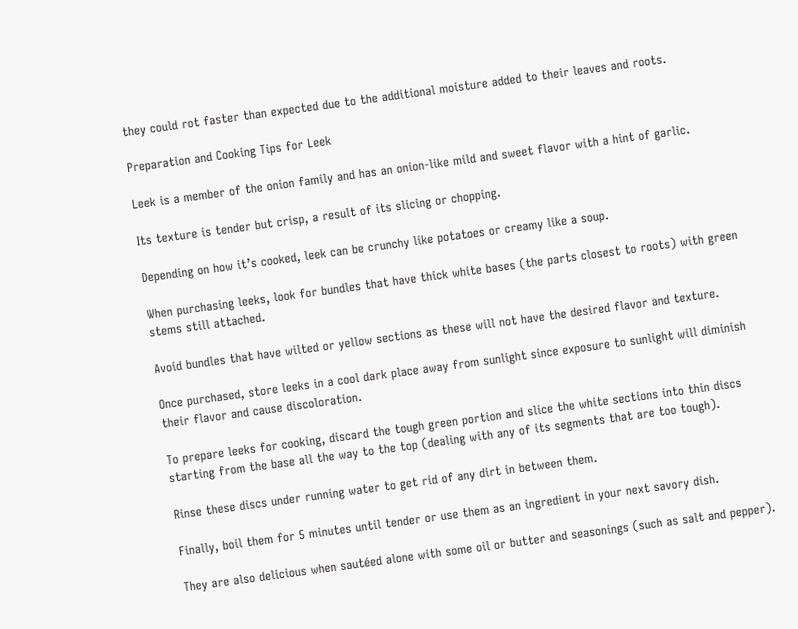they could rot faster than expected due to the additional moisture added to their leaves and roots.

Preparation and Cooking Tips for Leek

Leek is a member of the onion family and has an onion-like mild and sweet flavor with a hint of garlic.

Its texture is tender but crisp, a result of its slicing or chopping.

Depending on how it’s cooked, leek can be crunchy like potatoes or creamy like a soup.

When purchasing leeks, look for bundles that have thick white bases (the parts closest to roots) with green stems still attached.

Avoid bundles that have wilted or yellow sections as these will not have the desired flavor and texture.

Once purchased, store leeks in a cool dark place away from sunlight since exposure to sunlight will diminish their flavor and cause discoloration.

To prepare leeks for cooking, discard the tough green portion and slice the white sections into thin discs starting from the base all the way to the top (dealing with any of its segments that are too tough).

Rinse these discs under running water to get rid of any dirt in between them.

Finally, boil them for 5 minutes until tender or use them as an ingredient in your next savory dish.

They are also delicious when sautéed alone with some oil or butter and seasonings (such as salt and pepper).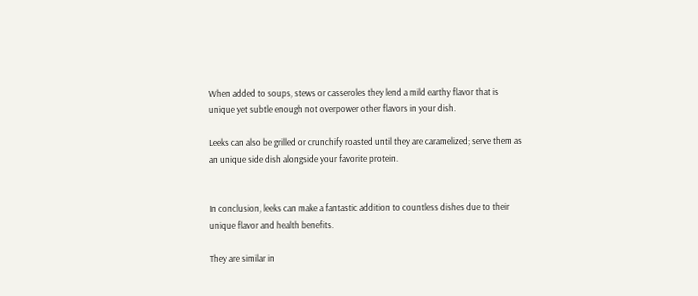When added to soups, stews or casseroles they lend a mild earthy flavor that is unique yet subtle enough not overpower other flavors in your dish.

Leeks can also be grilled or crunchify roasted until they are caramelized; serve them as an unique side dish alongside your favorite protein.


In conclusion, leeks can make a fantastic addition to countless dishes due to their unique flavor and health benefits.

They are similar in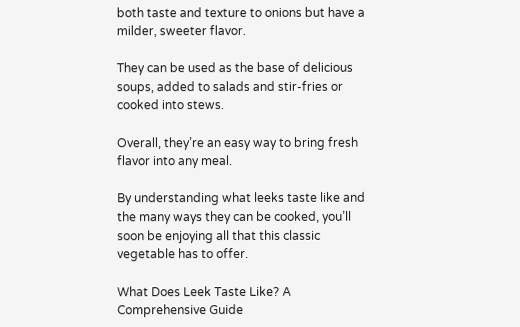both taste and texture to onions but have a milder, sweeter flavor.

They can be used as the base of delicious soups, added to salads and stir-fries or cooked into stews.

Overall, they’re an easy way to bring fresh flavor into any meal.

By understanding what leeks taste like and the many ways they can be cooked, you’ll soon be enjoying all that this classic vegetable has to offer.

What Does Leek Taste Like? A Comprehensive Guide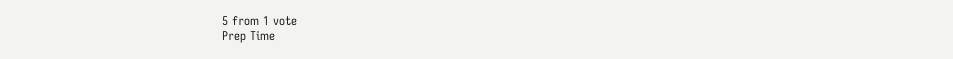5 from 1 vote
Prep Time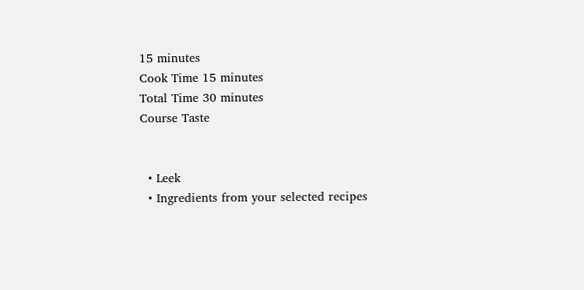15 minutes
Cook Time 15 minutes
Total Time 30 minutes
Course Taste


  • Leek
  • Ingredients from your selected recipes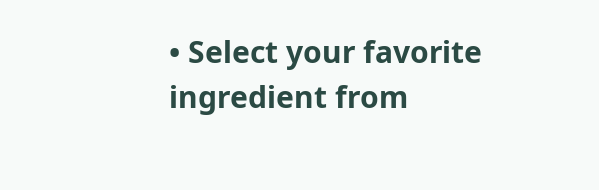• Select your favorite ingredient from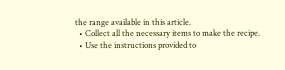the range available in this article.
  • Collect all the necessary items to make the recipe.
  • Use the instructions provided to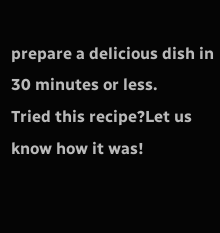prepare a delicious dish in 30 minutes or less.
Tried this recipe?Let us know how it was!